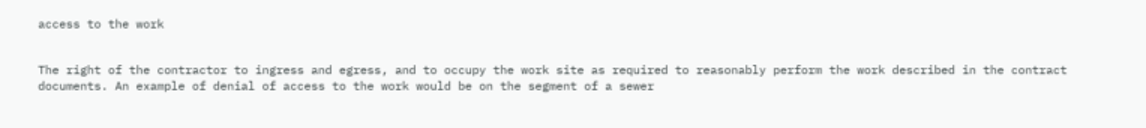access to the work


The right of the contractor to ingress and egress, and to occupy the work site as required to reasonably perform the work described in the contract documents. An example of denial of access to the work would be on the segment of a sewer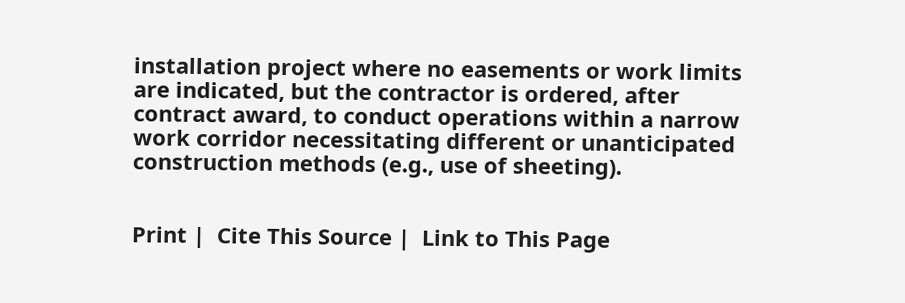installation project where no easements or work limits are indicated, but the contractor is ordered, after contract award, to conduct operations within a narrow work corridor necessitating different or unanticipated construction methods (e.g., use of sheeting).


Print |  Cite This Source |  Link to This Page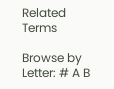Related Terms

Browse by Letter: # A B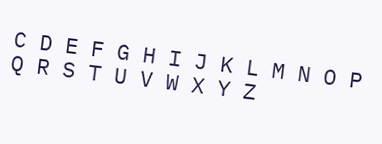C D E F G H I J K L M N O P Q R S T U V W X Y Z